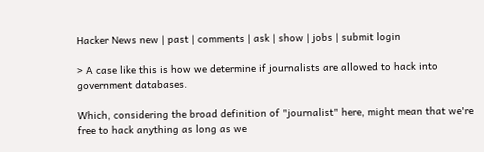Hacker News new | past | comments | ask | show | jobs | submit login

> A case like this is how we determine if journalists are allowed to hack into government databases.

Which, considering the broad definition of "journalist" here, might mean that we're free to hack anything as long as we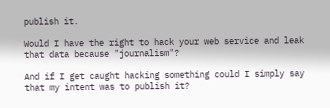publish it.

Would I have the right to hack your web service and leak that data because "journalism"?

And if I get caught hacking something could I simply say that my intent was to publish it?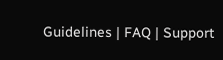Guidelines | FAQ | Support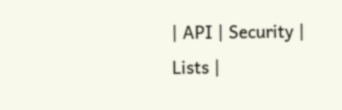| API | Security | Lists |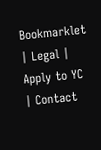Bookmarklet | Legal | Apply to YC | Contact